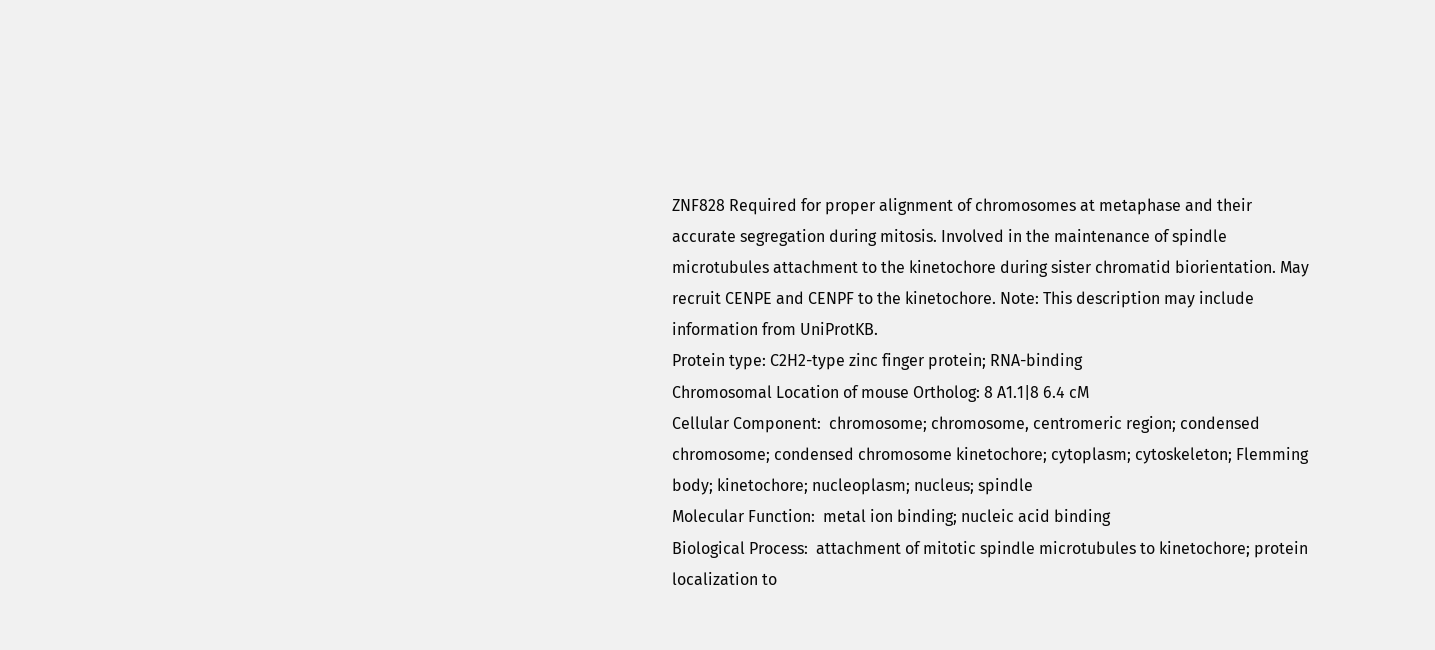ZNF828 Required for proper alignment of chromosomes at metaphase and their accurate segregation during mitosis. Involved in the maintenance of spindle microtubules attachment to the kinetochore during sister chromatid biorientation. May recruit CENPE and CENPF to the kinetochore. Note: This description may include information from UniProtKB.
Protein type: C2H2-type zinc finger protein; RNA-binding
Chromosomal Location of mouse Ortholog: 8 A1.1|8 6.4 cM
Cellular Component:  chromosome; chromosome, centromeric region; condensed chromosome; condensed chromosome kinetochore; cytoplasm; cytoskeleton; Flemming body; kinetochore; nucleoplasm; nucleus; spindle
Molecular Function:  metal ion binding; nucleic acid binding
Biological Process:  attachment of mitotic spindle microtubules to kinetochore; protein localization to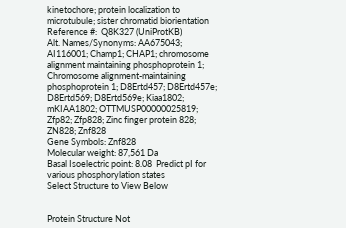kinetochore; protein localization to microtubule; sister chromatid biorientation
Reference #:  Q8K327 (UniProtKB)
Alt. Names/Synonyms: AA675043; AI116001; Champ1; CHAP1; chromosome alignment maintaining phosphoprotein 1; Chromosome alignment-maintaining phosphoprotein 1; D8Ertd457; D8Ertd457e; D8Ertd569; D8Ertd569e; Kiaa1802; mKIAA1802; OTTMUSP00000025819; Zfp82; Zfp828; Zinc finger protein 828; ZN828; Znf828
Gene Symbols: Znf828
Molecular weight: 87,561 Da
Basal Isoelectric point: 8.08  Predict pI for various phosphorylation states
Select Structure to View Below


Protein Structure Not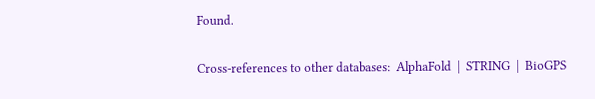Found.

Cross-references to other databases:  AlphaFold  |  STRING  |  BioGPS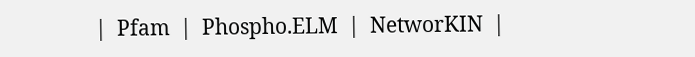|  Pfam  |  Phospho.ELM  |  NetworKIN  |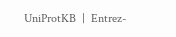UniProtKB  |  Entrez-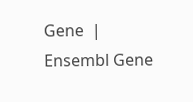Gene  |  Ensembl Gene